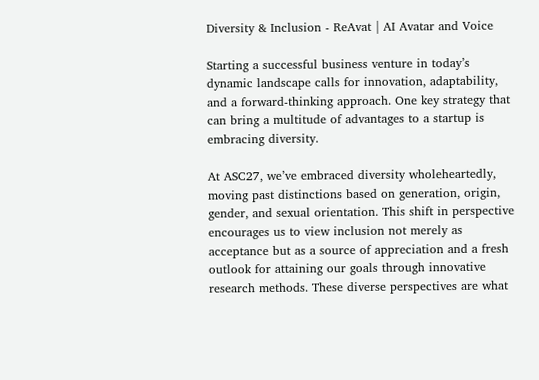Diversity & Inclusion - ReAvat | AI Avatar and Voice

Starting a successful business venture in today’s dynamic landscape calls for innovation, adaptability, and a forward-thinking approach. One key strategy that can bring a multitude of advantages to a startup is embracing diversity.

At ASC27, we’ve embraced diversity wholeheartedly, moving past distinctions based on generation, origin, gender, and sexual orientation. This shift in perspective encourages us to view inclusion not merely as acceptance but as a source of appreciation and a fresh outlook for attaining our goals through innovative research methods. These diverse perspectives are what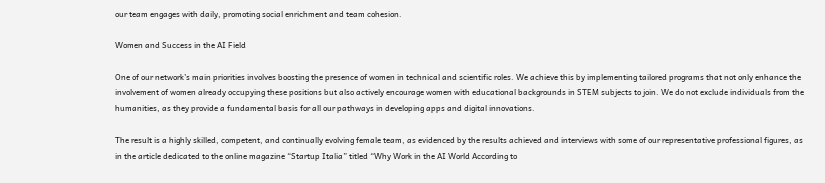our team engages with daily, promoting social enrichment and team cohesion.

Women and Success in the AI Field

One of our network’s main priorities involves boosting the presence of women in technical and scientific roles. We achieve this by implementing tailored programs that not only enhance the involvement of women already occupying these positions but also actively encourage women with educational backgrounds in STEM subjects to join. We do not exclude individuals from the humanities, as they provide a fundamental basis for all our pathways in developing apps and digital innovations.

The result is a highly skilled, competent, and continually evolving female team, as evidenced by the results achieved and interviews with some of our representative professional figures, as in the article dedicated to the online magazine “Startup Italia” titled “Why Work in the AI World According to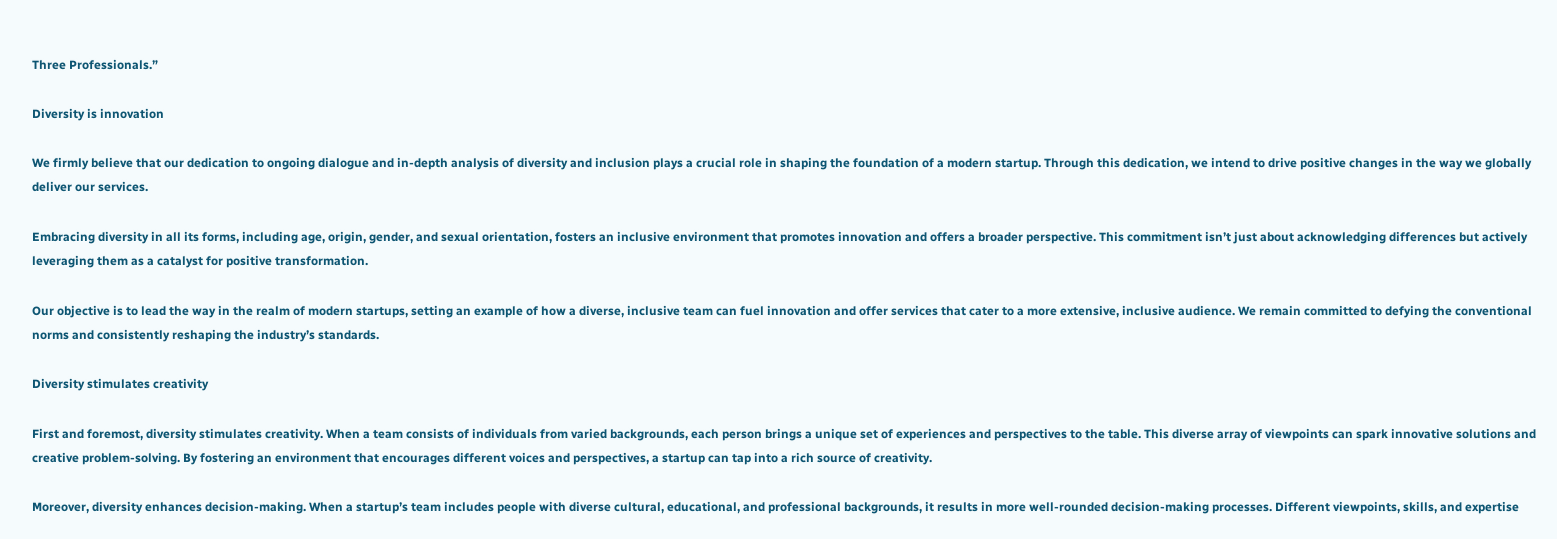Three Professionals.”

Diversity is innovation

We firmly believe that our dedication to ongoing dialogue and in-depth analysis of diversity and inclusion plays a crucial role in shaping the foundation of a modern startup. Through this dedication, we intend to drive positive changes in the way we globally deliver our services.

Embracing diversity in all its forms, including age, origin, gender, and sexual orientation, fosters an inclusive environment that promotes innovation and offers a broader perspective. This commitment isn’t just about acknowledging differences but actively leveraging them as a catalyst for positive transformation.

Our objective is to lead the way in the realm of modern startups, setting an example of how a diverse, inclusive team can fuel innovation and offer services that cater to a more extensive, inclusive audience. We remain committed to defying the conventional norms and consistently reshaping the industry’s standards.

Diversity stimulates creativity

First and foremost, diversity stimulates creativity. When a team consists of individuals from varied backgrounds, each person brings a unique set of experiences and perspectives to the table. This diverse array of viewpoints can spark innovative solutions and creative problem-solving. By fostering an environment that encourages different voices and perspectives, a startup can tap into a rich source of creativity.

Moreover, diversity enhances decision-making. When a startup’s team includes people with diverse cultural, educational, and professional backgrounds, it results in more well-rounded decision-making processes. Different viewpoints, skills, and expertise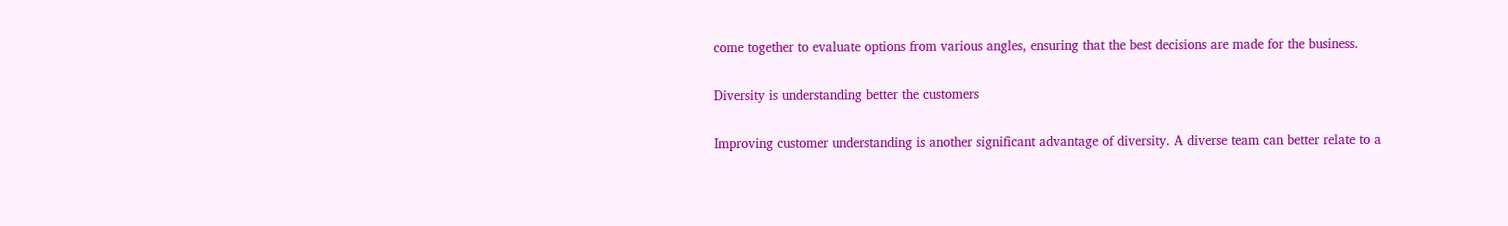come together to evaluate options from various angles, ensuring that the best decisions are made for the business.

Diversity is understanding better the customers

Improving customer understanding is another significant advantage of diversity. A diverse team can better relate to a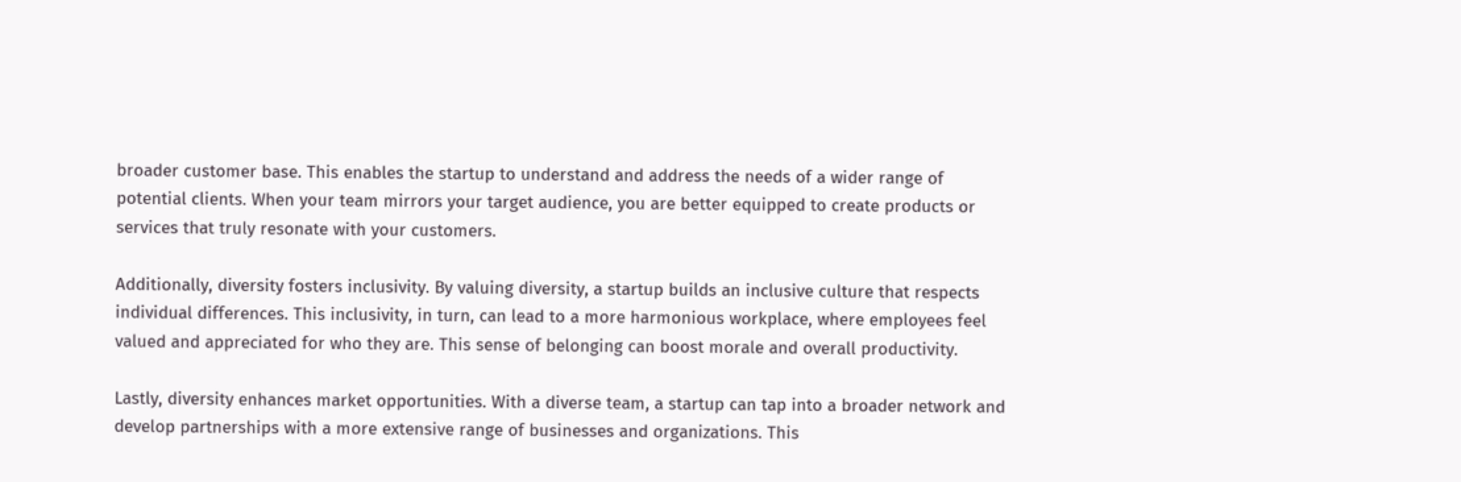broader customer base. This enables the startup to understand and address the needs of a wider range of potential clients. When your team mirrors your target audience, you are better equipped to create products or services that truly resonate with your customers.

Additionally, diversity fosters inclusivity. By valuing diversity, a startup builds an inclusive culture that respects individual differences. This inclusivity, in turn, can lead to a more harmonious workplace, where employees feel valued and appreciated for who they are. This sense of belonging can boost morale and overall productivity.

Lastly, diversity enhances market opportunities. With a diverse team, a startup can tap into a broader network and develop partnerships with a more extensive range of businesses and organizations. This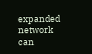expanded network can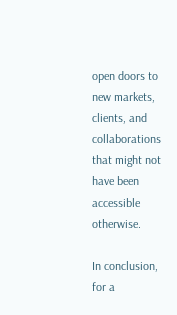open doors to new markets, clients, and collaborations that might not have been accessible otherwise.

In conclusion, for a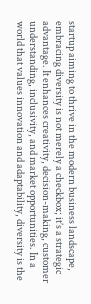startup aiming to thrive in the modern business landscape, embracing diversity is not merely a checkbox; it’s a strategic advantage. It enhances creativity, decision-making, customer understanding, inclusivity, and market opportunities. In a world that values innovation and adaptability, diversity is the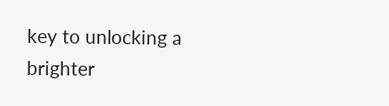key to unlocking a brighter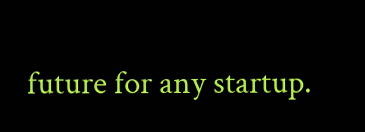future for any startup.